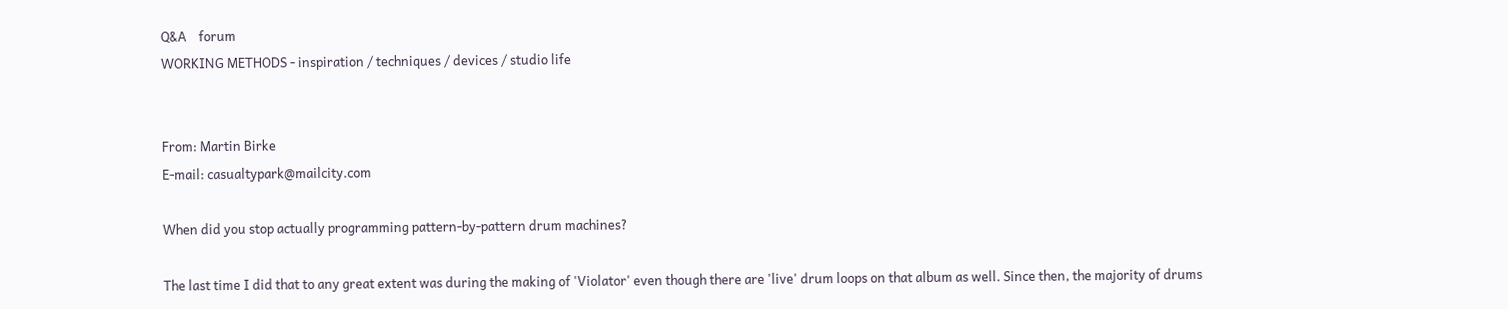Q&A    forum
WORKING METHODS - inspiration / techniques / devices / studio life


From: Martin Birke
E-mail: casualtypark@mailcity.com

When did you stop actually programming pattern-by-pattern drum machines?

The last time I did that to any great extent was during the making of 'Violator' even though there are 'live' drum loops on that album as well. Since then, the majority of drums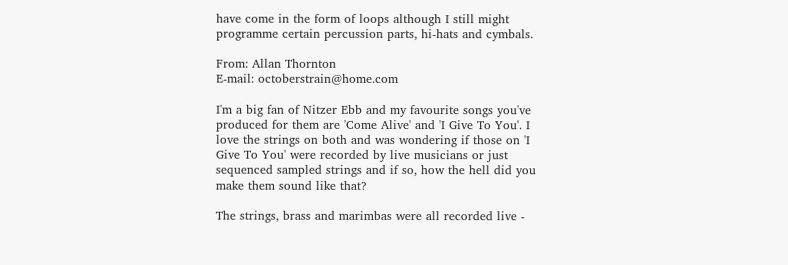have come in the form of loops although I still might programme certain percussion parts, hi-hats and cymbals.

From: Allan Thornton
E-mail: octoberstrain@home.com

I'm a big fan of Nitzer Ebb and my favourite songs you've produced for them are 'Come Alive' and 'I Give To You'. I love the strings on both and was wondering if those on 'I Give To You' were recorded by live musicians or just sequenced sampled strings and if so, how the hell did you make them sound like that?

The strings, brass and marimbas were all recorded live -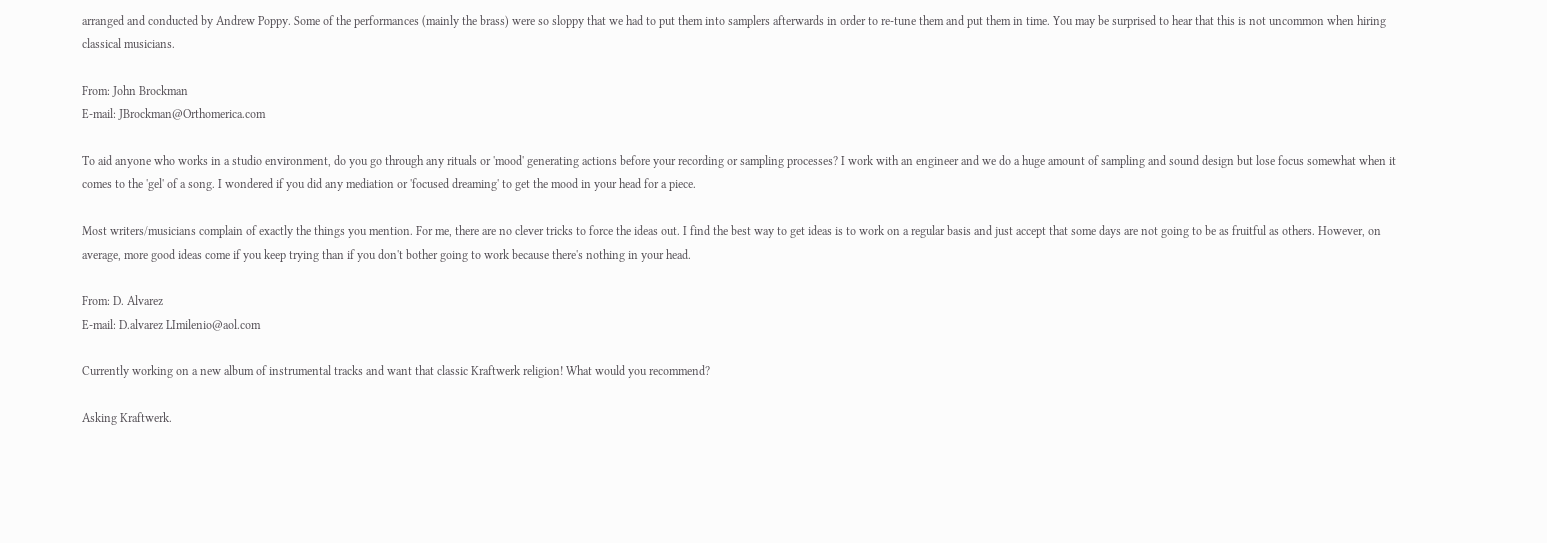arranged and conducted by Andrew Poppy. Some of the performances (mainly the brass) were so sloppy that we had to put them into samplers afterwards in order to re-tune them and put them in time. You may be surprised to hear that this is not uncommon when hiring classical musicians.

From: John Brockman
E-mail: JBrockman@Orthomerica.com

To aid anyone who works in a studio environment, do you go through any rituals or 'mood' generating actions before your recording or sampling processes? I work with an engineer and we do a huge amount of sampling and sound design but lose focus somewhat when it comes to the 'gel' of a song. I wondered if you did any mediation or 'focused dreaming' to get the mood in your head for a piece.

Most writers/musicians complain of exactly the things you mention. For me, there are no clever tricks to force the ideas out. I find the best way to get ideas is to work on a regular basis and just accept that some days are not going to be as fruitful as others. However, on average, more good ideas come if you keep trying than if you don't bother going to work because there's nothing in your head.

From: D. Alvarez
E-mail: D.alvarez LImilenio@aol.com

Currently working on a new album of instrumental tracks and want that classic Kraftwerk religion! What would you recommend?

Asking Kraftwerk.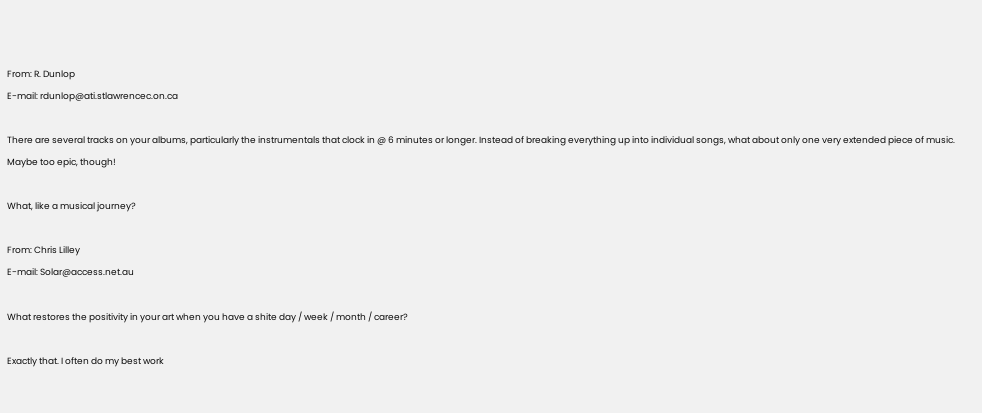From: R. Dunlop
E-mail: rdunlop@ati.stlawrencec.on.ca

There are several tracks on your albums, particularly the instrumentals that clock in @ 6 minutes or longer. Instead of breaking everything up into individual songs, what about only one very extended piece of music. Maybe too epic, though!

What, like a musical journey?

From: Chris Lilley
E-mail: Solar@access.net.au

What restores the positivity in your art when you have a shite day / week / month / career?

Exactly that. I often do my best work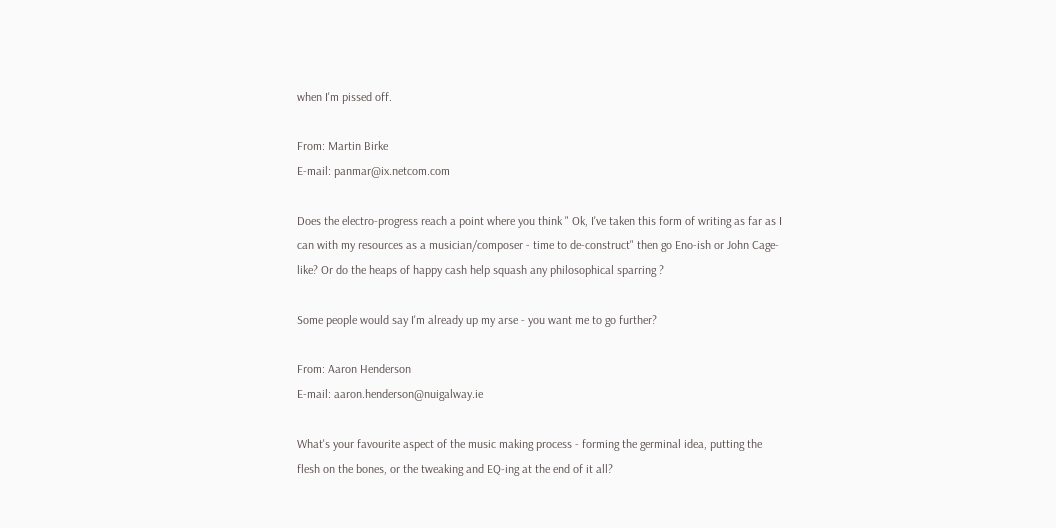when I'm pissed off.

From: Martin Birke
E-mail: panmar@ix.netcom.com

Does the electro-progress reach a point where you think " Ok, I've taken this form of writing as far as I can with my resources as a musician/composer - time to de-construct" then go Eno-ish or John Cage-like? Or do the heaps of happy cash help squash any philosophical sparring ?

Some people would say I'm already up my arse - you want me to go further?

From: Aaron Henderson
E-mail: aaron.henderson@nuigalway.ie

What's your favourite aspect of the music making process - forming the germinal idea, putting the flesh on the bones, or the tweaking and EQ-ing at the end of it all?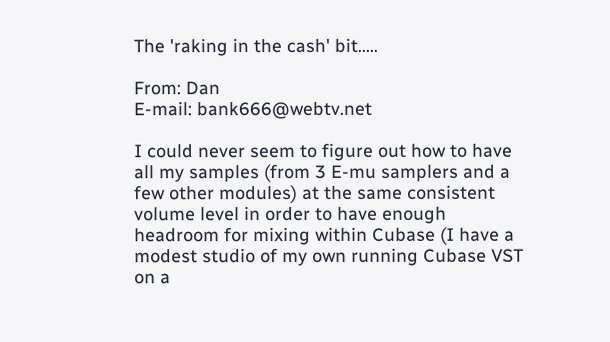The 'raking in the cash' bit.....

From: Dan
E-mail: bank666@webtv.net

I could never seem to figure out how to have all my samples (from 3 E-mu samplers and a few other modules) at the same consistent volume level in order to have enough headroom for mixing within Cubase (I have a modest studio of my own running Cubase VST on a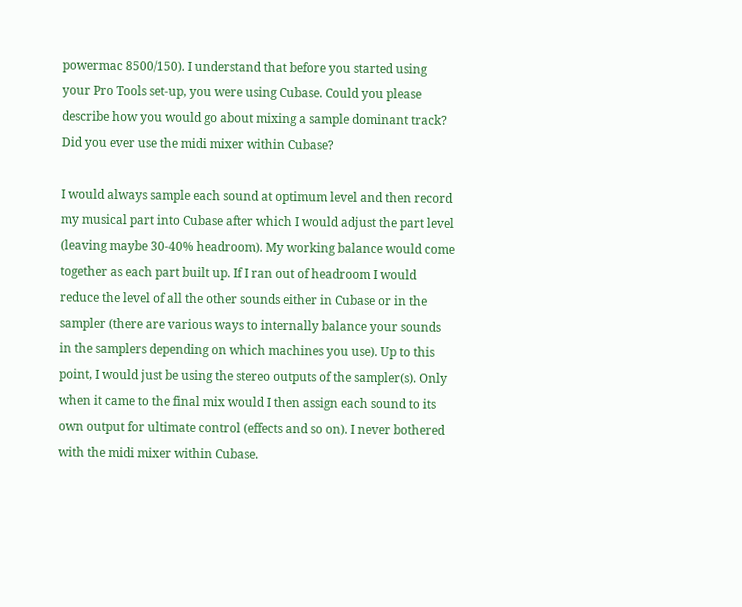powermac 8500/150). I understand that before you started using your Pro Tools set-up, you were using Cubase. Could you please describe how you would go about mixing a sample dominant track? Did you ever use the midi mixer within Cubase?

I would always sample each sound at optimum level and then record my musical part into Cubase after which I would adjust the part level (leaving maybe 30-40% headroom). My working balance would come together as each part built up. If I ran out of headroom I would reduce the level of all the other sounds either in Cubase or in the sampler (there are various ways to internally balance your sounds in the samplers depending on which machines you use). Up to this point, I would just be using the stereo outputs of the sampler(s). Only when it came to the final mix would I then assign each sound to its own output for ultimate control (effects and so on). I never bothered with the midi mixer within Cubase.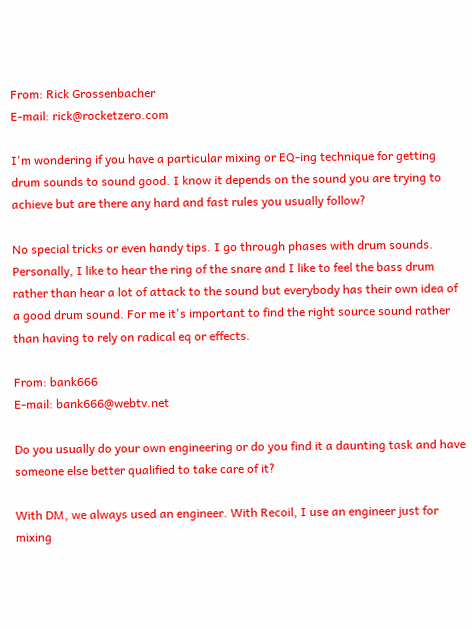From: Rick Grossenbacher
E-mail: rick@rocketzero.com

I'm wondering if you have a particular mixing or EQ-ing technique for getting drum sounds to sound good. I know it depends on the sound you are trying to achieve but are there any hard and fast rules you usually follow?

No special tricks or even handy tips. I go through phases with drum sounds. Personally, I like to hear the ring of the snare and I like to feel the bass drum rather than hear a lot of attack to the sound but everybody has their own idea of a good drum sound. For me it's important to find the right source sound rather than having to rely on radical eq or effects.

From: bank666
E-mail: bank666@webtv.net

Do you usually do your own engineering or do you find it a daunting task and have someone else better qualified to take care of it?

With DM, we always used an engineer. With Recoil, I use an engineer just for mixing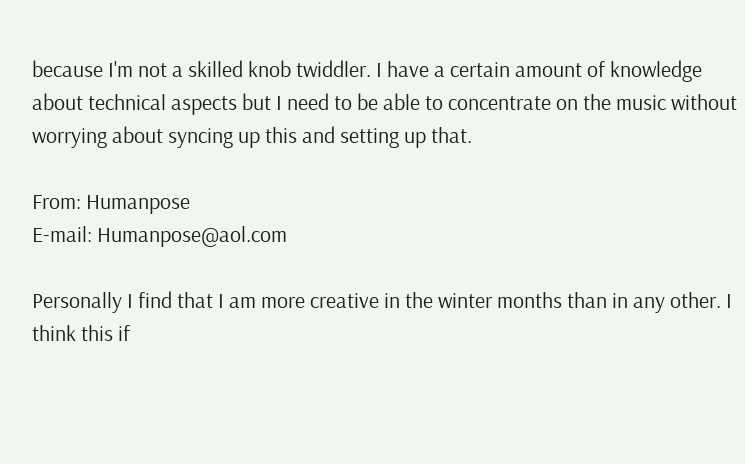because I'm not a skilled knob twiddler. I have a certain amount of knowledge about technical aspects but I need to be able to concentrate on the music without worrying about syncing up this and setting up that.

From: Humanpose
E-mail: Humanpose@aol.com

Personally I find that I am more creative in the winter months than in any other. I think this if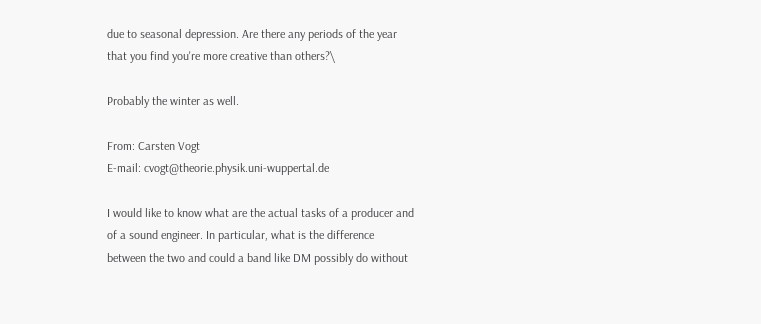due to seasonal depression. Are there any periods of the year that you find you're more creative than others?\

Probably the winter as well.

From: Carsten Vogt
E-mail: cvogt@theorie.physik.uni-wuppertal.de

I would like to know what are the actual tasks of a producer and of a sound engineer. In particular, what is the difference between the two and could a band like DM possibly do without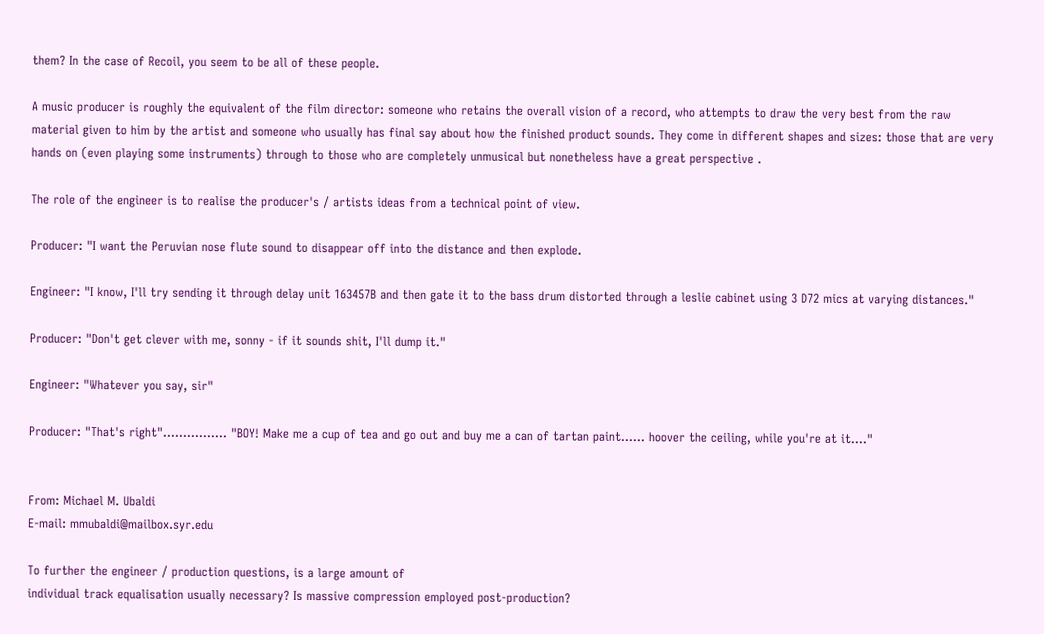them? In the case of Recoil, you seem to be all of these people.

A music producer is roughly the equivalent of the film director: someone who retains the overall vision of a record, who attempts to draw the very best from the raw material given to him by the artist and someone who usually has final say about how the finished product sounds. They come in different shapes and sizes: those that are very hands on (even playing some instruments) through to those who are completely unmusical but nonetheless have a great perspective .

The role of the engineer is to realise the producer's / artists ideas from a technical point of view.

Producer: "I want the Peruvian nose flute sound to disappear off into the distance and then explode.

Engineer: "I know, I'll try sending it through delay unit 163457B and then gate it to the bass drum distorted through a leslie cabinet using 3 D72 mics at varying distances."

Producer: "Don't get clever with me, sonny - if it sounds shit, I'll dump it."

Engineer: "Whatever you say, sir"

Producer: "That's right"................ "BOY! Make me a cup of tea and go out and buy me a can of tartan paint...... hoover the ceiling, while you're at it...."


From: Michael M. Ubaldi
E-mail: mmubaldi@mailbox.syr.edu

To further the engineer / production questions, is a large amount of
individual track equalisation usually necessary? Is massive compression employed post-production?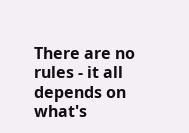There are no rules - it all depends on what's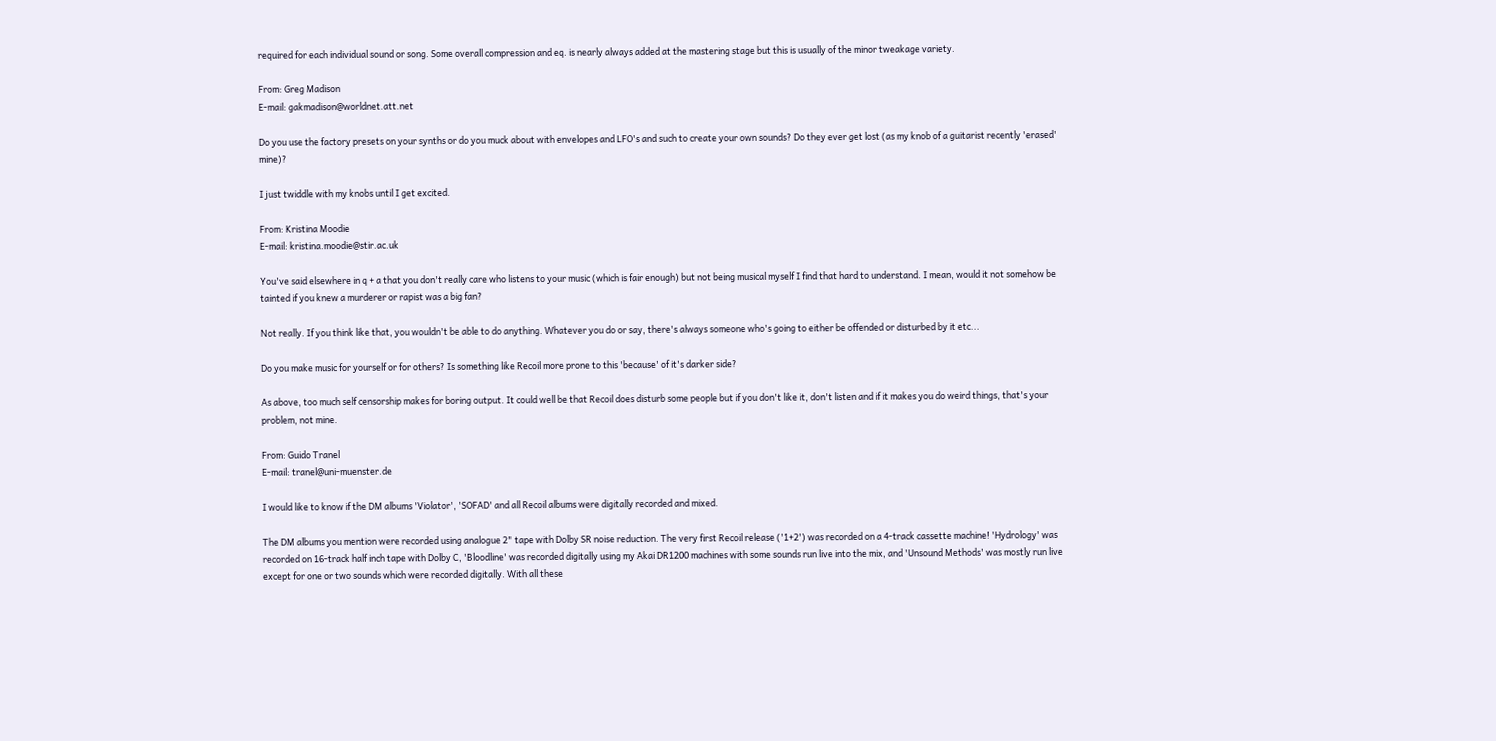required for each individual sound or song. Some overall compression and eq. is nearly always added at the mastering stage but this is usually of the minor tweakage variety.

From: Greg Madison
E-mail: gakmadison@worldnet.att.net

Do you use the factory presets on your synths or do you muck about with envelopes and LFO's and such to create your own sounds? Do they ever get lost (as my knob of a guitarist recently 'erased' mine)?

I just twiddle with my knobs until I get excited.

From: Kristina Moodie
E-mail: kristina.moodie@stir.ac.uk

You've said elsewhere in q + a that you don't really care who listens to your music (which is fair enough) but not being musical myself I find that hard to understand. I mean, would it not somehow be tainted if you knew a murderer or rapist was a big fan?

Not really. If you think like that, you wouldn't be able to do anything. Whatever you do or say, there's always someone who's going to either be offended or disturbed by it etc...

Do you make music for yourself or for others? Is something like Recoil more prone to this 'because' of it's darker side?

As above, too much self censorship makes for boring output. It could well be that Recoil does disturb some people but if you don't like it, don't listen and if it makes you do weird things, that's your problem, not mine.

From: Guido Tranel
E-mail: tranel@uni-muenster.de

I would like to know if the DM albums 'Violator', 'SOFAD' and all Recoil albums were digitally recorded and mixed.

The DM albums you mention were recorded using analogue 2" tape with Dolby SR noise reduction. The very first Recoil release ('1+2') was recorded on a 4-track cassette machine! 'Hydrology' was recorded on 16-track half inch tape with Dolby C, 'Bloodline' was recorded digitally using my Akai DR1200 machines with some sounds run live into the mix, and 'Unsound Methods' was mostly run live except for one or two sounds which were recorded digitally. With all these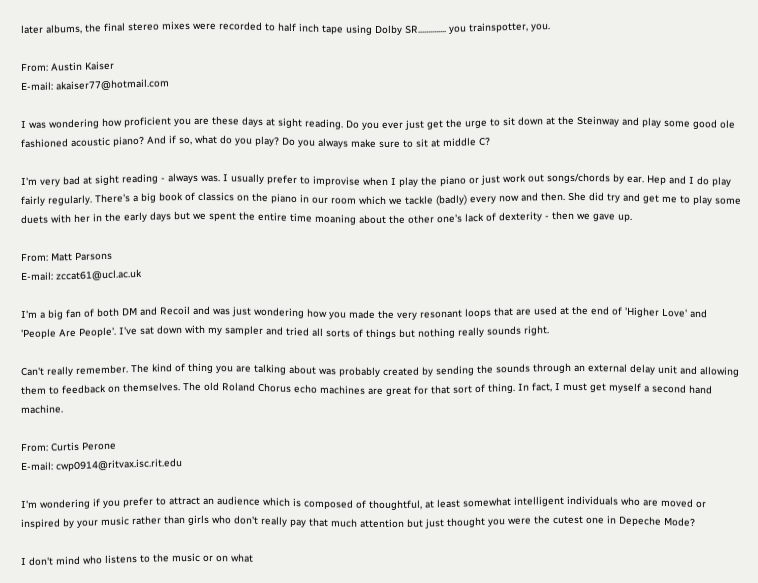later albums, the final stereo mixes were recorded to half inch tape using Dolby SR.............. you trainspotter, you.

From: Austin Kaiser
E-mail: akaiser77@hotmail.com

I was wondering how proficient you are these days at sight reading. Do you ever just get the urge to sit down at the Steinway and play some good ole fashioned acoustic piano? And if so, what do you play? Do you always make sure to sit at middle C?

I'm very bad at sight reading - always was. I usually prefer to improvise when I play the piano or just work out songs/chords by ear. Hep and I do play fairly regularly. There's a big book of classics on the piano in our room which we tackle (badly) every now and then. She did try and get me to play some duets with her in the early days but we spent the entire time moaning about the other one's lack of dexterity - then we gave up.

From: Matt Parsons
E-mail: zccat61@ucl.ac.uk

I'm a big fan of both DM and Recoil and was just wondering how you made the very resonant loops that are used at the end of 'Higher Love' and 'People Are People'. I've sat down with my sampler and tried all sorts of things but nothing really sounds right.

Can't really remember. The kind of thing you are talking about was probably created by sending the sounds through an external delay unit and allowing them to feedback on themselves. The old Roland Chorus echo machines are great for that sort of thing. In fact, I must get myself a second hand machine.

From: Curtis Perone
E-mail: cwp0914@ritvax.isc.rit.edu

I'm wondering if you prefer to attract an audience which is composed of thoughtful, at least somewhat intelligent individuals who are moved or inspired by your music rather than girls who don't really pay that much attention but just thought you were the cutest one in Depeche Mode?

I don't mind who listens to the music or on what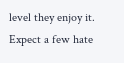level they enjoy it. Expect a few hate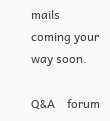mails coming your way soon.

Q&A    forum